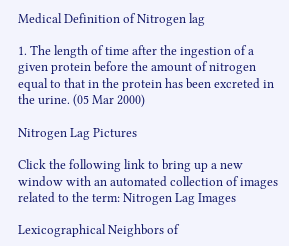Medical Definition of Nitrogen lag

1. The length of time after the ingestion of a given protein before the amount of nitrogen equal to that in the protein has been excreted in the urine. (05 Mar 2000)

Nitrogen Lag Pictures

Click the following link to bring up a new window with an automated collection of images related to the term: Nitrogen Lag Images

Lexicographical Neighbors of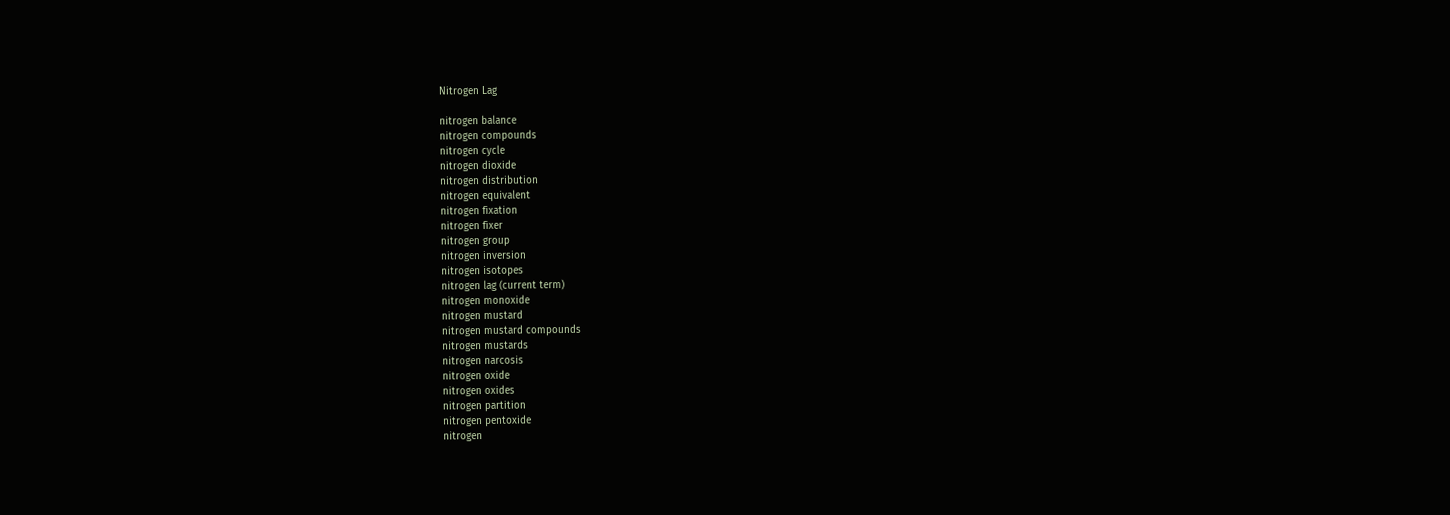Nitrogen Lag

nitrogen balance
nitrogen compounds
nitrogen cycle
nitrogen dioxide
nitrogen distribution
nitrogen equivalent
nitrogen fixation
nitrogen fixer
nitrogen group
nitrogen inversion
nitrogen isotopes
nitrogen lag (current term)
nitrogen monoxide
nitrogen mustard
nitrogen mustard compounds
nitrogen mustards
nitrogen narcosis
nitrogen oxide
nitrogen oxides
nitrogen partition
nitrogen pentoxide
nitrogen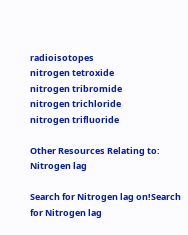radioisotopes
nitrogen tetroxide
nitrogen tribromide
nitrogen trichloride
nitrogen trifluoride

Other Resources Relating to: Nitrogen lag

Search for Nitrogen lag on!Search for Nitrogen lag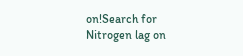on!Search for Nitrogen lag on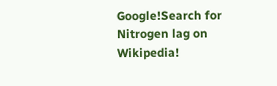Google!Search for Nitrogen lag on Wikipedia!